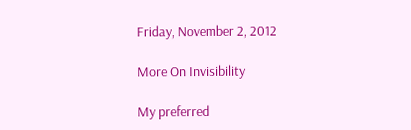Friday, November 2, 2012

More On Invisibility

My preferred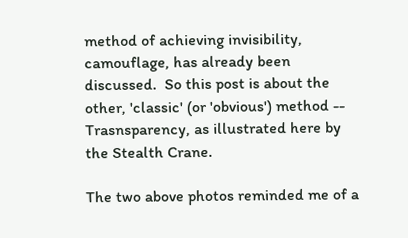method of achieving invisibility, camouflage, has already been discussed.  So this post is about the other, 'classic' (or 'obvious') method -- Trasnsparency, as illustrated here by the Stealth Crane.

The two above photos reminded me of a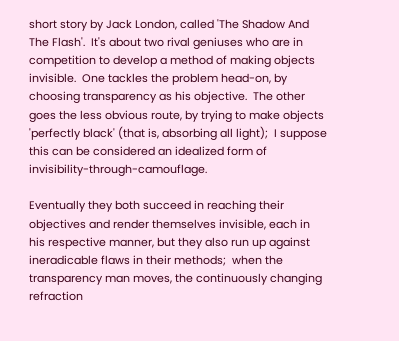short story by Jack London, called 'The Shadow And The Flash'.  It's about two rival geniuses who are in competition to develop a method of making objects invisible.  One tackles the problem head-on, by choosing transparency as his objective.  The other goes the less obvious route, by trying to make objects 'perfectly black' (that is, absorbing all light);  I suppose this can be considered an idealized form of invisibility-through-camouflage.

Eventually they both succeed in reaching their objectives and render themselves invisible, each in his respective manner, but they also run up against ineradicable flaws in their methods;  when the transparency man moves, the continuously changing refraction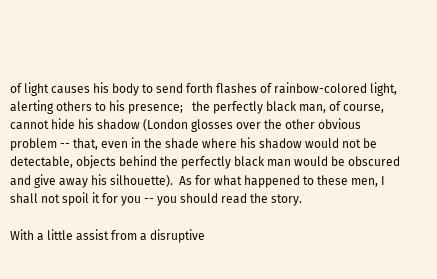of light causes his body to send forth flashes of rainbow-colored light, alerting others to his presence;   the perfectly black man, of course, cannot hide his shadow (London glosses over the other obvious problem -- that, even in the shade where his shadow would not be detectable, objects behind the perfectly black man would be obscured and give away his silhouette).  As for what happened to these men, I shall not spoil it for you -- you should read the story.

With a little assist from a disruptive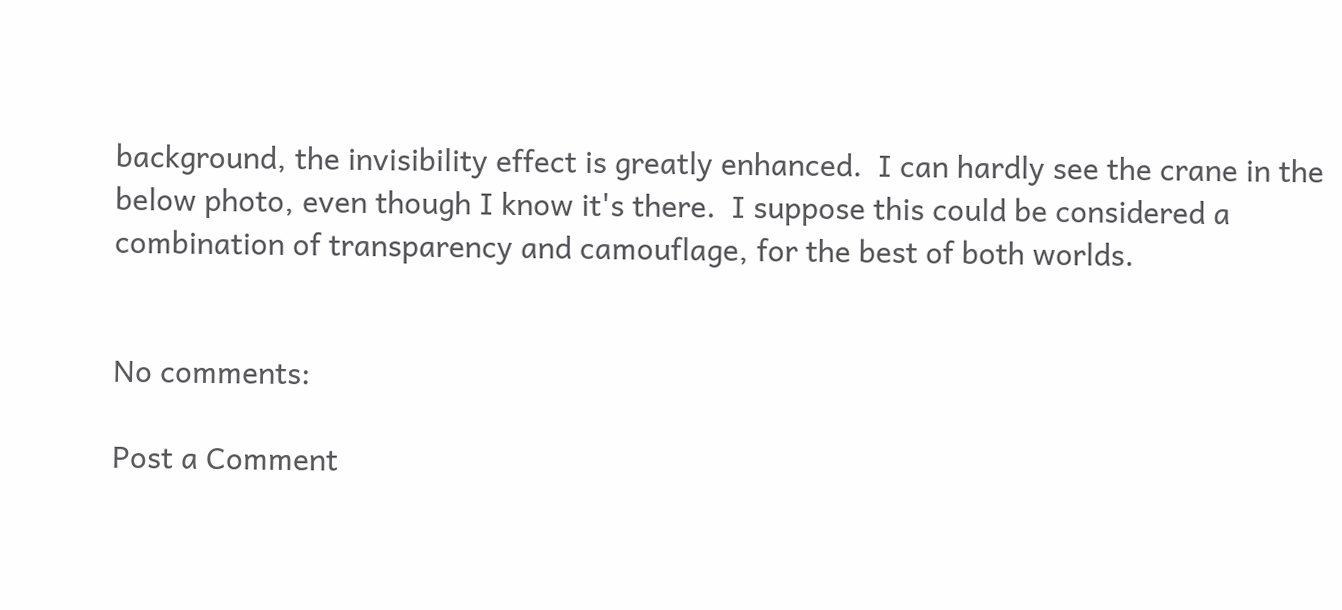background, the invisibility effect is greatly enhanced.  I can hardly see the crane in the below photo, even though I know it's there.  I suppose this could be considered a combination of transparency and camouflage, for the best of both worlds.


No comments:

Post a Comment